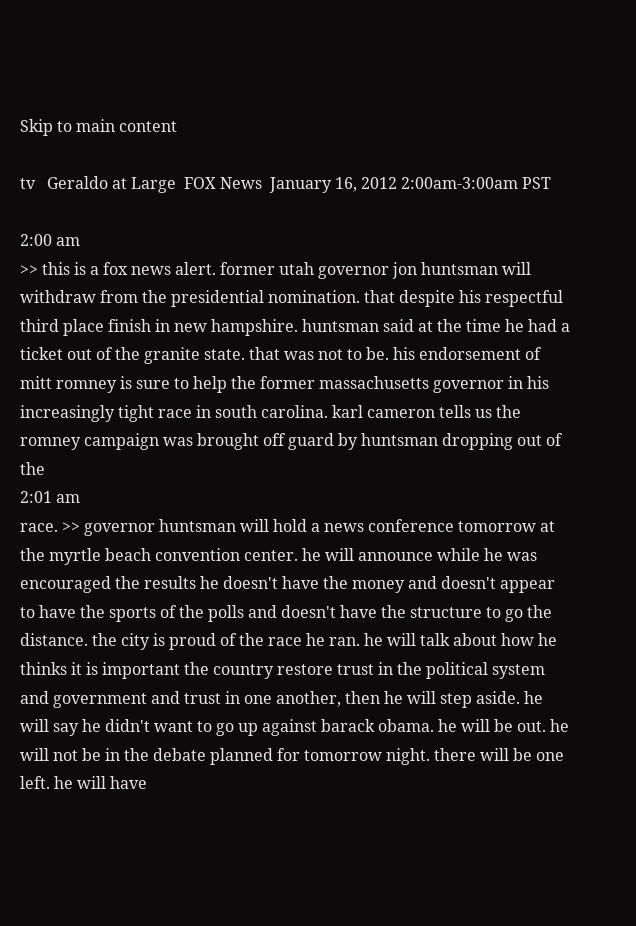Skip to main content

tv   Geraldo at Large  FOX News  January 16, 2012 2:00am-3:00am PST

2:00 am
>> this is a fox news alert. former utah governor jon huntsman will withdraw from the presidential nomination. that despite his respectful third place finish in new hampshire. huntsman said at the time he had a ticket out of the granite state. that was not to be. his endorsement of mitt romney is sure to help the former massachusetts governor in his increasingly tight race in south carolina. karl cameron tells us the romney campaign was brought off guard by huntsman dropping out of the
2:01 am
race. >> governor huntsman will hold a news conference tomorrow at the myrtle beach convention center. he will announce while he was encouraged the results he doesn't have the money and doesn't appear to have the sports of the polls and doesn't have the structure to go the distance. the city is proud of the race he ran. he will talk about how he thinks it is important the country restore trust in the political system and government and trust in one another, then he will step aside. he will say he didn't want to go up against barack obama. he will be out. he will not be in the debate planned for tomorrow night. there will be one left. he will have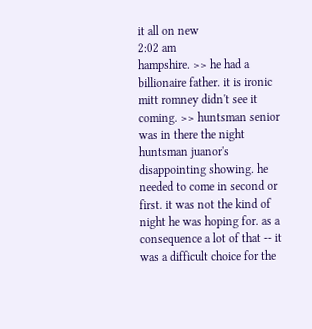it all on new
2:02 am
hampshire. >> he had a billionaire father. it is ironic mitt romney didn't see it coming. >> huntsman senior was in there the night huntsman juanor's disappointing showing. he needed to come in second or first. it was not the kind of night he was hoping for. as a consequence a lot of that -- it was a difficult choice for the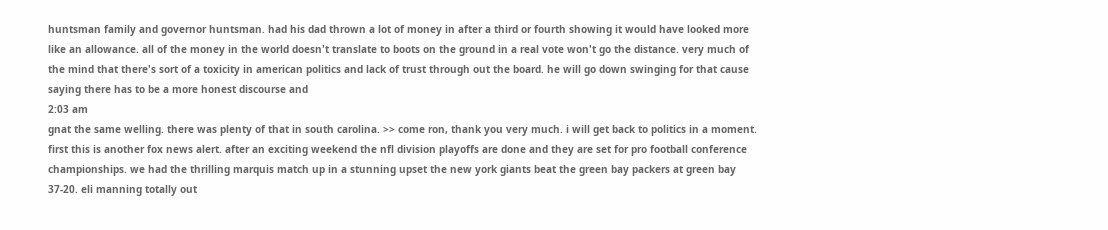huntsman family and governor huntsman. had his dad thrown a lot of money in after a third or fourth showing it would have looked more like an allowance. all of the money in the world doesn't translate to boots on the ground in a real vote won't go the distance. very much of the mind that there's sort of a toxicity in american politics and lack of trust through out the board. he will go down swinging for that cause saying there has to be a more honest discourse and
2:03 am
gnat the same welling. there was plenty of that in south carolina. >> come ron, thank you very much. i will get back to politics in a moment. first this is another fox news alert. after an exciting weekend the nfl division playoffs are done and they are set for pro football conference championships. we had the thrilling marquis match up in a stunning upset the new york giants beat the green bay packers at green bay 37-20. eli manning totally out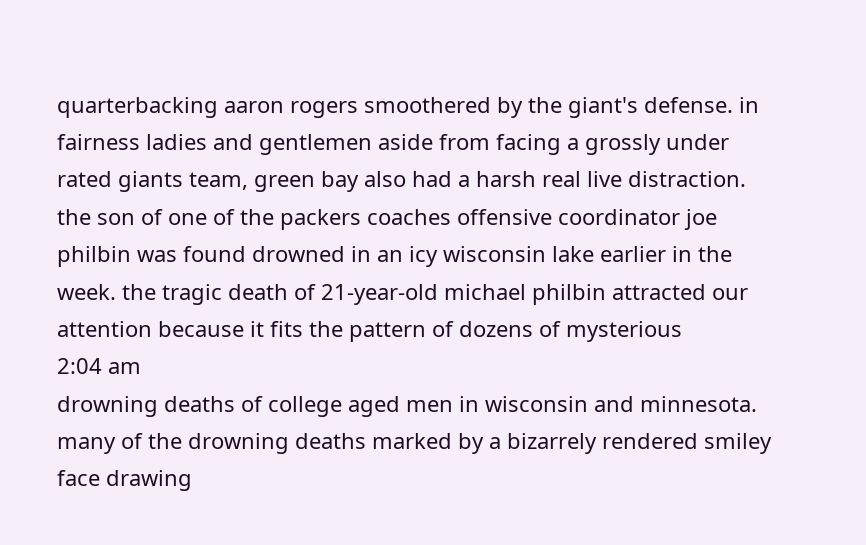quarterbacking aaron rogers smoothered by the giant's defense. in fairness ladies and gentlemen aside from facing a grossly under rated giants team, green bay also had a harsh real live distraction. the son of one of the packers coaches offensive coordinator joe philbin was found drowned in an icy wisconsin lake earlier in the week. the tragic death of 21-year-old michael philbin attracted our attention because it fits the pattern of dozens of mysterious
2:04 am
drowning deaths of college aged men in wisconsin and minnesota. many of the drowning deaths marked by a bizarrely rendered smiley face drawing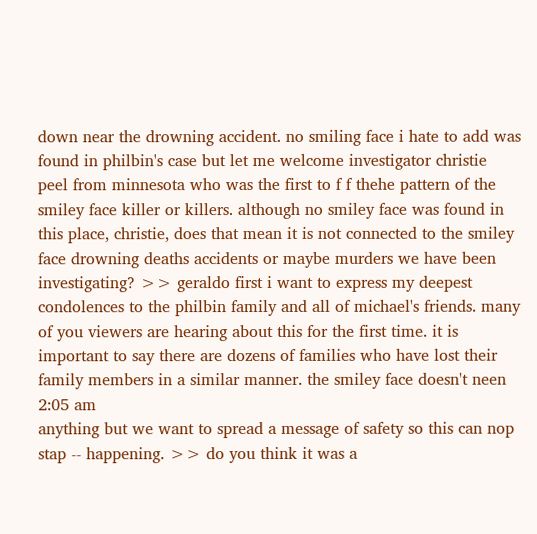down near the drowning accident. no smiling face i hate to add was found in philbin's case but let me welcome investigator christie peel from minnesota who was the first to f f thehe pattern of the smiley face killer or killers. although no smiley face was found in this place, christie, does that mean it is not connected to the smiley face drowning deaths accidents or maybe murders we have been investigating? >> geraldo first i want to express my deepest condolences to the philbin family and all of michael's friends. many of you viewers are hearing about this for the first time. it is important to say there are dozens of families who have lost their family members in a similar manner. the smiley face doesn't neen
2:05 am
anything but we want to spread a message of safety so this can nop stap -- happening. >> do you think it was a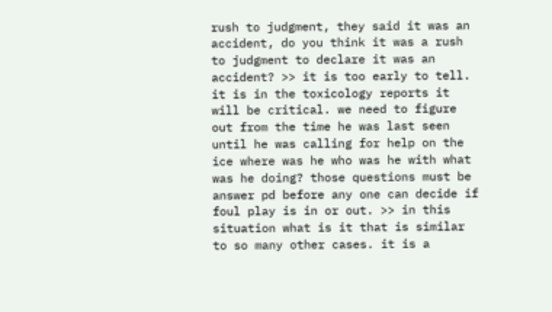rush to judgment, they said it was an accident, do you think it was a rush to judgment to declare it was an accident? >> it is too early to tell. it is in the toxicology reports it will be critical. we need to figure out from the time he was last seen until he was calling for help on the ice where was he who was he with what was he doing? those questions must be answer pd before any one can decide if foul play is in or out. >> in this situation what is it that is similar to so many other cases. it is a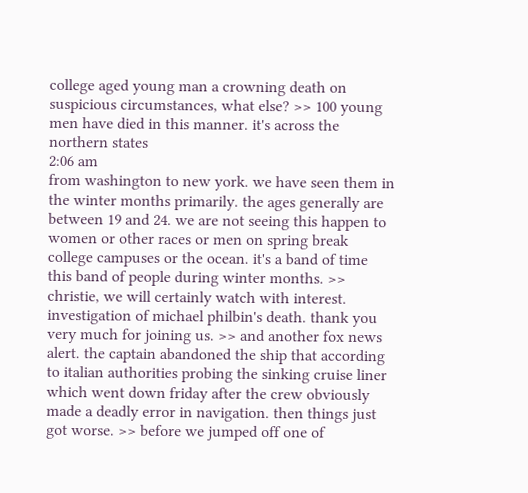college aged young man a crowning death on suspicious circumstances, what else? >> 100 young men have died in this manner. it's across the northern states
2:06 am
from washington to new york. we have seen them in the winter months primarily. the ages generally are between 19 and 24. we are not seeing this happen to women or other races or men on spring break college campuses or the ocean. it's a band of time this band of people during winter months. >> christie, we will certainly watch with interest. investigation of michael philbin's death. thank you very much for joining us. >> and another fox news alert. the captain abandoned the ship that according to italian authorities probing the sinking cruise liner which went down friday after the crew obviously made a deadly error in navigation. then things just got worse. >> before we jumped off one of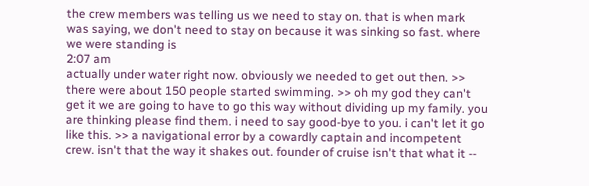the crew members was telling us we need to stay on. that is when mark was saying, we don't need to stay on because it was sinking so fast. where we were standing is
2:07 am
actually under water right now. obviously we needed to get out then. >> there were about 150 people started swimming. >> oh my god they can't get it we are going to have to go this way without dividing up my family. you are thinking please find them. i need to say good-bye to you. i can't let it go like this. >> a navigational error by a cowardly captain and incompetent crew. isn't that the way it shakes out. founder of cruise isn't that what it --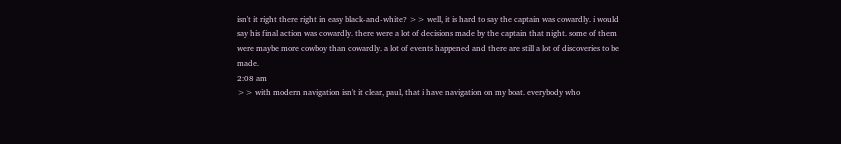isn't it right there right in easy black-and-white? >> well, it is hard to say the captain was cowardly. i would say his final action was cowardly. there were a lot of decisions made by the captain that night. some of them were maybe more cowboy than cowardly. a lot of events happened and there are still a lot of discoveries to be made.
2:08 am
>> with modern navigation isn't it clear, paul, that i have navigation on my boat. everybody who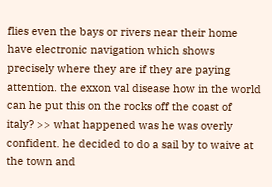flies even the bays or rivers near their home have electronic navigation which shows precisely where they are if they are paying attention. the exxon val disease how in the world can he put this on the rocks off the coast of italy? >> what happened was he was overly confident. he decided to do a sail by to waive at the town and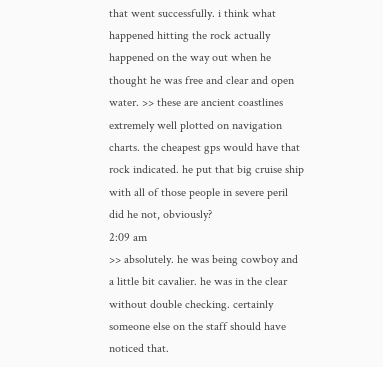that went successfully. i think what happened hitting the rock actually happened on the way out when he thought he was free and clear and open water. >> these are ancient coastlines extremely well plotted on navigation charts. the cheapest gps would have that rock indicated. he put that big cruise ship with all of those people in severe peril did he not, obviously?
2:09 am
>> absolutely. he was being cowboy and a little bit cavalier. he was in the clear without double checking. certainly someone else on the staff should have noticed that.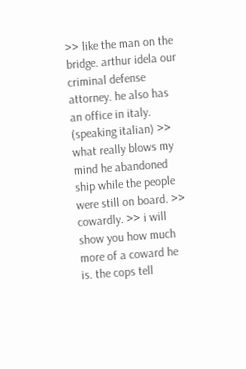>> like the man on the bridge. arthur idela our criminal defense attorney. he also has an office in italy. (speaking italian) >> what really blows my mind he abandoned ship while the people were still on board. >> cowardly. >> i will show you how much more of a coward he is. the cops tell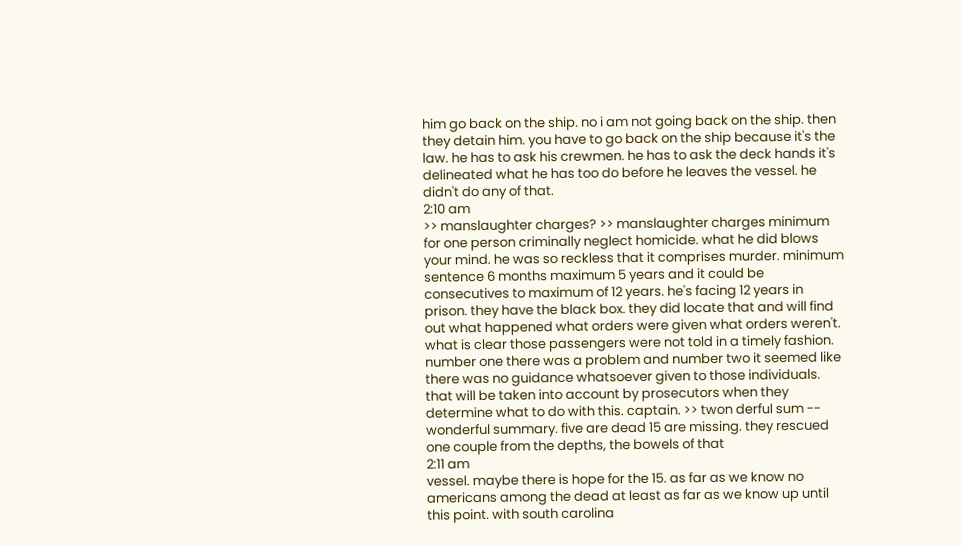him go back on the ship. no i am not going back on the ship. then they detain him. you have to go back on the ship because it's the law. he has to ask his crewmen. he has to ask the deck hands it's delineated what he has too do before he leaves the vessel. he didn't do any of that.
2:10 am
>> manslaughter charges? >> manslaughter charges minimum for one person criminally neglect homicide. what he did blows your mind. he was so reckless that it comprises murder. minimum sentence 6 months maximum 5 years and it could be consecutives to maximum of 12 years. he's facing 12 years in prison. they have the black box. they did locate that and will find out what happened what orders were given what orders weren't. what is clear those passengers were not told in a timely fashion. number one there was a problem and number two it seemed like there was no guidance whatsoever given to those individuals. that will be taken into account by prosecutors when they determine what to do with this. captain. >> twon derful sum -- wonderful summary. five are dead 15 are missing. they rescued one couple from the depths, the bowels of that
2:11 am
vessel. maybe there is hope for the 15. as far as we know no americans among the dead at least as far as we know up until this point. with south carolina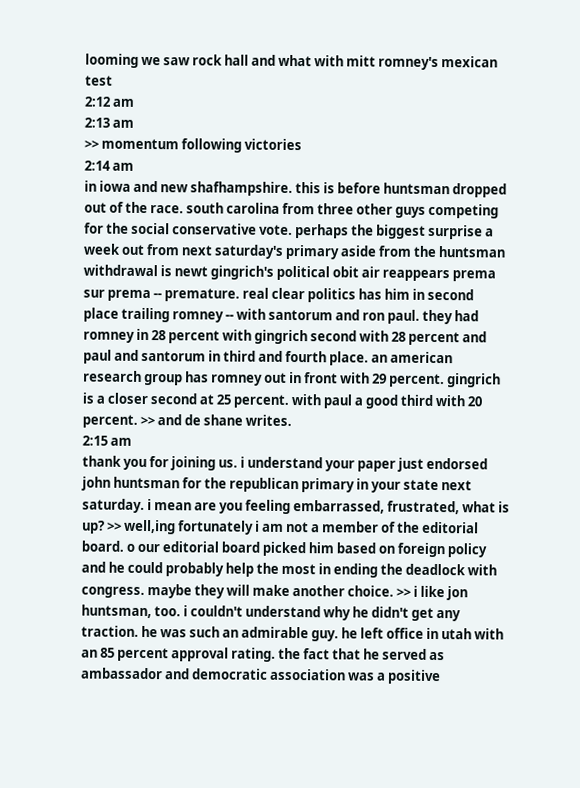looming we saw rock hall and what with mitt romney's mexican test
2:12 am
2:13 am
>> momentum following victories
2:14 am
in iowa and new shafhampshire. this is before huntsman dropped out of the race. south carolina from three other guys competing for the social conservative vote. perhaps the biggest surprise a week out from next saturday's primary aside from the huntsman withdrawal is newt gingrich's political obit air reappears prema sur prema -- premature. real clear politics has him in second place trailing romney -- with santorum and ron paul. they had romney in 28 percent with gingrich second with 28 percent and paul and santorum in third and fourth place. an american research group has romney out in front with 29 percent. gingrich is a closer second at 25 percent. with paul a good third with 20 percent. >> and de shane writes.
2:15 am
thank you for joining us. i understand your paper just endorsed john huntsman for the republican primary in your state next saturday. i mean are you feeling embarrassed, frustrated, what is up? >> well,ing fortunately i am not a member of the editorial board. o our editorial board picked him based on foreign policy and he could probably help the most in ending the deadlock with congress. maybe they will make another choice. >> i like jon huntsman, too. i couldn't understand why he didn't get any traction. he was such an admirable guy. he left office in utah with an 85 percent approval rating. the fact that he served as ambassador and democratic association was a positive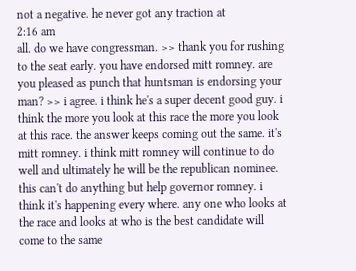not a negative. he never got any traction at
2:16 am
all. do we have congressman. >> thank you for rushing to the seat early. you have endorsed mitt romney. are you pleased as punch that huntsman is endorsing your man? >> i agree. i think he's a super decent good guy. i think the more you look at this race the more you look at this race. the answer keeps coming out the same. it's mitt romney. i think mitt romney will continue to do well and ultimately he will be the republican nominee. this can't do anything but help governor romney. i think it's happening every where. any one who looks at the race and looks at who is the best candidate will come to the same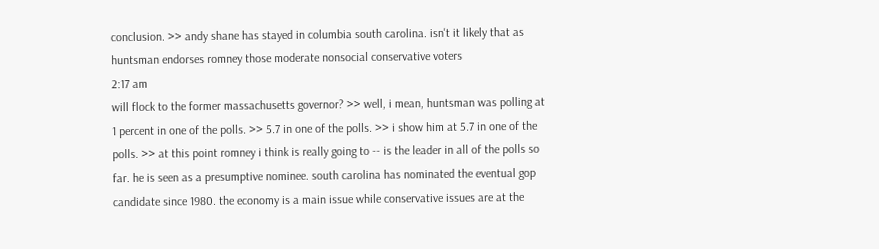conclusion. >> andy shane has stayed in columbia south carolina. isn't it likely that as huntsman endorses romney those moderate nonsocial conservative voters
2:17 am
will flock to the former massachusetts governor? >> well, i mean, huntsman was polling at 1 percent in one of the polls. >> 5.7 in one of the polls. >> i show him at 5.7 in one of the polls. >> at this point romney i think is really going to -- is the leader in all of the polls so far. he is seen as a presumptive nominee. south carolina has nominated the eventual gop candidate since 1980. the economy is a main issue while conservative issues are at the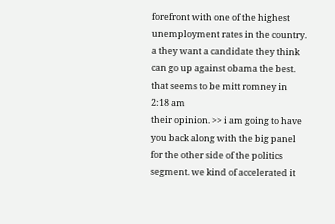forefront with one of the highest unemployment rates in the country. a they want a candidate they think can go up against obama the best. that seems to be mitt romney in
2:18 am
their opinion. >> i am going to have you back along with the big panel for the other side of the politics segment. we kind of accelerated it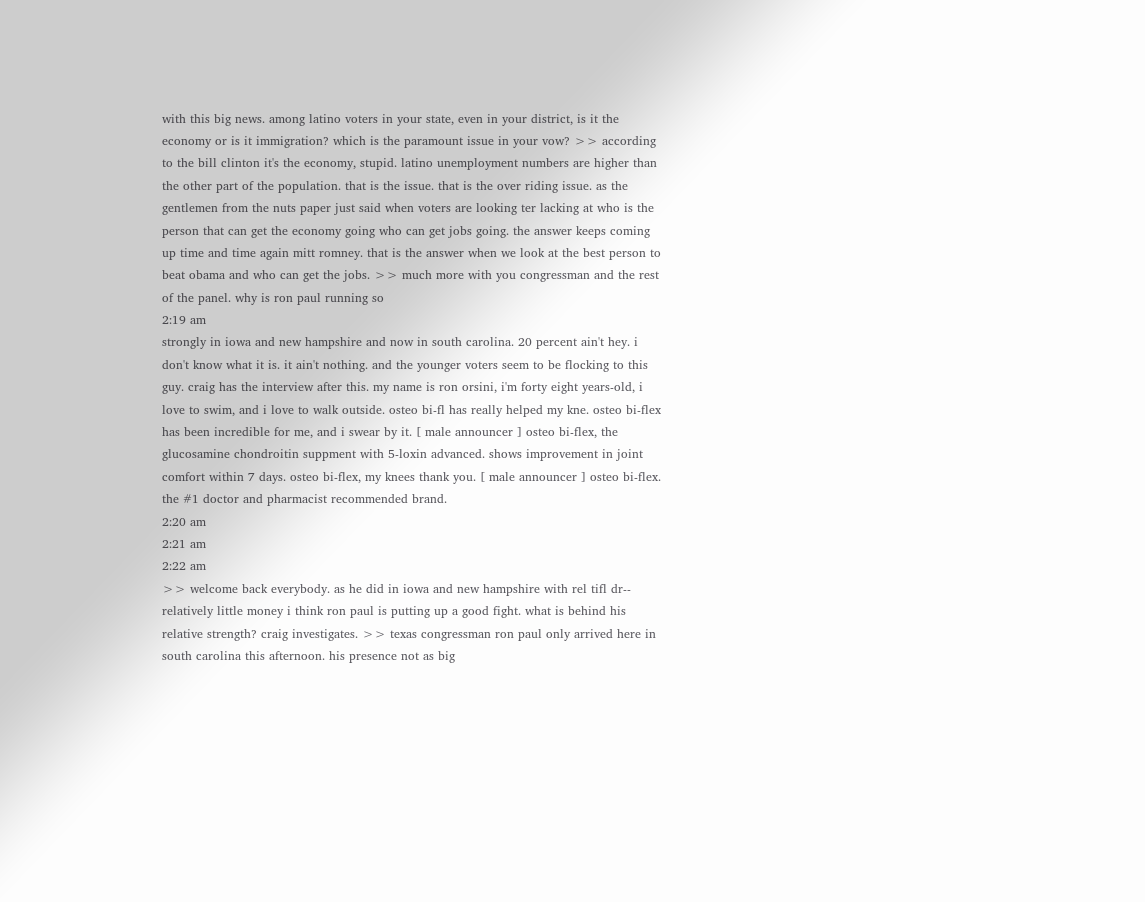with this big news. among latino voters in your state, even in your district, is it the economy or is it immigration? which is the paramount issue in your vow? >> according to the bill clinton it's the economy, stupid. latino unemployment numbers are higher than the other part of the population. that is the issue. that is the over riding issue. as the gentlemen from the nuts paper just said when voters are looking ter lacking at who is the person that can get the economy going who can get jobs going. the answer keeps coming up time and time again mitt romney. that is the answer when we look at the best person to beat obama and who can get the jobs. >> much more with you congressman and the rest of the panel. why is ron paul running so
2:19 am
strongly in iowa and new hampshire and now in south carolina. 20 percent ain't hey. i don't know what it is. it ain't nothing. and the younger voters seem to be flocking to this guy. craig has the interview after this. my name is ron orsini, i'm forty eight years-old, i love to swim, and i love to walk outside. osteo bi-fl has really helped my kne. osteo bi-flex has been incredible for me, and i swear by it. [ male announcer ] osteo bi-flex, the glucosamine chondroitin suppment with 5-loxin advanced. shows improvement in joint comfort within 7 days. osteo bi-flex, my knees thank you. [ male announcer ] osteo bi-flex. the #1 doctor and pharmacist recommended brand.
2:20 am
2:21 am
2:22 am
>> welcome back everybody. as he did in iowa and new hampshire with rel tifl dr-- relatively little money i think ron paul is putting up a good fight. what is behind his relative strength? craig investigates. >> texas congressman ron paul only arrived here in south carolina this afternoon. his presence not as big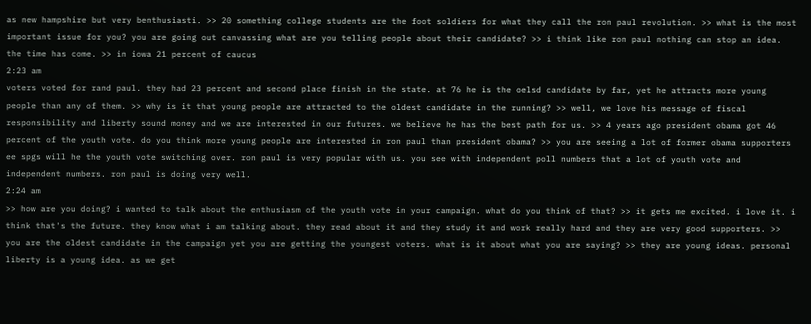as new hampshire but very benthusiasti. >> 20 something college students are the foot soldiers for what they call the ron paul revolution. >> what is the most important issue for you? you are going out canvassing what are you telling people about their candidate? >> i think like ron paul nothing can stop an idea. the time has come. >> in iowa 21 percent of caucus
2:23 am
voters voted for rand paul. they had 23 percent and second place finish in the state. at 76 he is the oelsd candidate by far, yet he attracts more young people than any of them. >> why is it that young people are attracted to the oldest candidate in the running? >> well, we love his message of fiscal responsibility and liberty sound money and we are interested in our futures. we believe he has the best path for us. >> 4 years ago president obama got 46 percent of the youth vote. do you think more young people are interested in ron paul than president obama? >> you are seeing a lot of former obama supporters ee spgs will he the youth vote switching over. ron paul is very popular with us. you see with independent poll numbers that a lot of youth vote and independent numbers. ron paul is doing very well.
2:24 am
>> how are you doing? i wanted to talk about the enthusiasm of the youth vote in your campaign. what do you think of that? >> it gets me excited. i love it. i think that's the future. they know what i am talking about. they read about it and they study it and work really hard and they are very good supporters. >> you are the oldest candidate in the campaign yet you are getting the youngest voters. what is it about what you are saying? >> they are young ideas. personal liberty is a young idea. as we get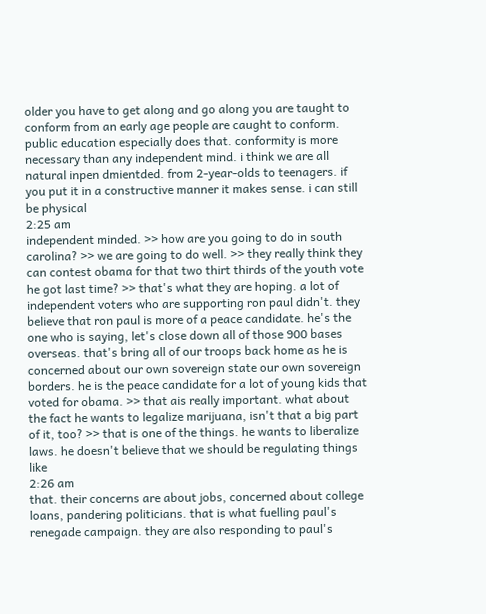older you have to get along and go along you are taught to conform from an early age people are caught to conform. public education especially does that. conformity is more necessary than any independent mind. i think we are all natural inpen dmientded. from 2-year-olds to teenagers. if you put it in a constructive manner it makes sense. i can still be physical
2:25 am
independent minded. >> how are you going to do in south carolina? >> we are going to do well. >> they really think they can contest obama for that two thirt thirds of the youth vote he got last time? >> that's what they are hoping. a lot of independent voters who are supporting ron paul didn't. they believe that ron paul is more of a peace candidate. he's the one who is saying, let's close down all of those 900 bases overseas. that's bring all of our troops back home as he is concerned about our own sovereign state our own sovereign borders. he is the peace candidate for a lot of young kids that voted for obama. >> that ais really important. what about the fact he wants to legalize marijuana, isn't that a big part of it, too? >> that is one of the things. he wants to liberalize laws. he doesn't believe that we should be regulating things like
2:26 am
that. their concerns are about jobs, concerned about college loans, pandering politicians. that is what fuelling paul's renegade campaign. they are also responding to paul's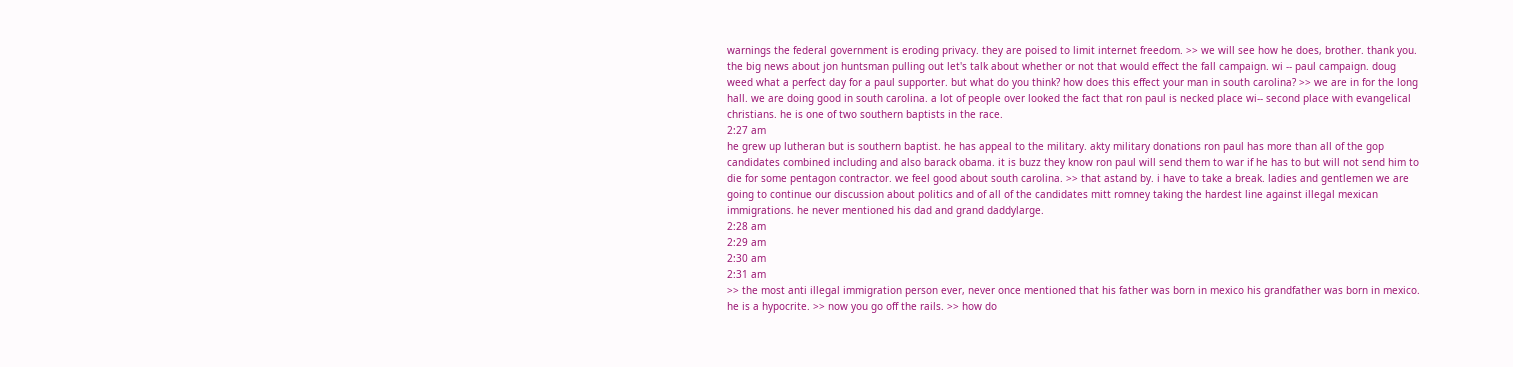warnings the federal government is eroding privacy. they are poised to limit internet freedom. >> we will see how he does, brother. thank you. the big news about jon huntsman pulling out let's talk about whether or not that would effect the fall campaign. wi -- paul campaign. doug weed what a perfect day for a paul supporter. but what do you think? how does this effect your man in south carolina? >> we are in for the long hall. we are doing good in south carolina. a lot of people over looked the fact that ron paul is necked place wi-- second place with evangelical christians. he is one of two southern baptists in the race.
2:27 am
he grew up lutheran but is southern baptist. he has appeal to the military. akty military donations ron paul has more than all of the gop candidates combined including and also barack obama. it is buzz they know ron paul will send them to war if he has to but will not send him to die for some pentagon contractor. we feel good about south carolina. >> that astand by. i have to take a break. ladies and gentlemen we are going to continue our discussion about politics and of all of the candidates mitt romney taking the hardest line against illegal mexican immigrations. he never mentioned his dad and grand daddylarge.
2:28 am
2:29 am
2:30 am
2:31 am
>> the most anti illegal immigration person ever, never once mentioned that his father was born in mexico his grandfather was born in mexico. he is a hypocrite. >> now you go off the rails. >> how do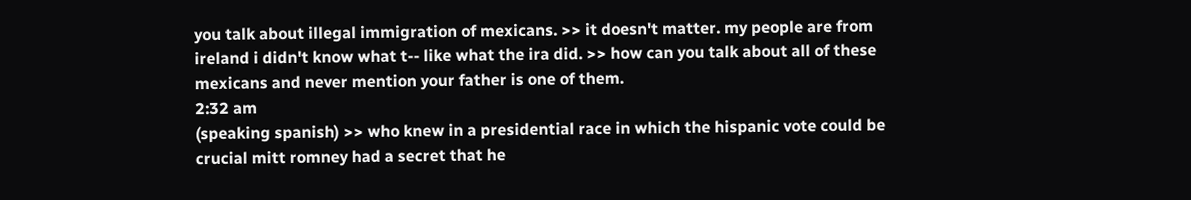you talk about illegal immigration of mexicans. >> it doesn't matter. my people are from ireland i didn't know what t-- like what the ira did. >> how can you talk about all of these mexicans and never mention your father is one of them.
2:32 am
(speaking spanish) >> who knew in a presidential race in which the hispanic vote could be crucial mitt romney had a secret that he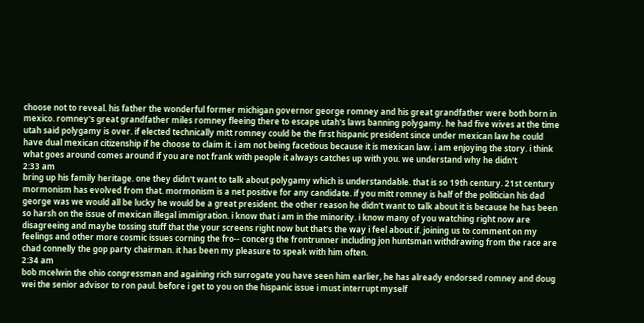choose not to reveal. his father the wonderful former michigan governor george romney and his great grandfather were both born in mexico. romney's great grandfather miles romney fleeing there to escape utah's laws banning polygamy. he had five wives at the time utah said polygamy is over. if elected technically mitt romney could be the first hispanic president since under mexican law he could have dual mexican citizenship if he choose to claim it. i am not being facetious because it is mexican law. i am enjoying the story. i think what goes around comes around if you are not frank with people it always catches up with you. we understand why he didn't
2:33 am
bring up his family heritage. one they didn't want to talk about polygamy which is understandable. that is so 19th century. 21st century mormonism has evolved from that. mormonism is a net positive for any candidate. if you mitt romney is half of the politician his dad george was we would all be lucky he would be a great president. the other reason he didn't want to talk about it is because he has been so harsh on the issue of mexican illegal immigration. i know that i am in the minority. i know many of you watching right now are disagreeing and maybe tossing stuff that the your screens right now but that's the way i feel about if. joining us to comment on my feelings and other more cosmic issues corning the fro-- concerg the frontrunner including jon huntsman withdrawing from the race are chad connelly the gop party chairman. it has been my pleasure to speak with him often.
2:34 am
bob mcelwin the ohio congressman and againing rich surrogate you have seen him earlier, he has already endorsed romney and doug wei the senior advisor to ron paul. before i get to you on the hispanic issue i must interrupt myself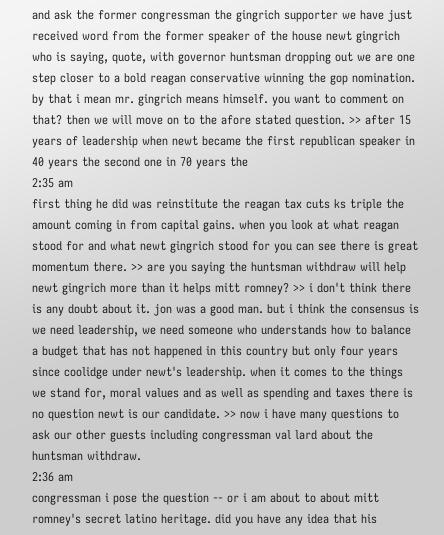and ask the former congressman the gingrich supporter we have just received word from the former speaker of the house newt gingrich who is saying, quote, with governor huntsman dropping out we are one step closer to a bold reagan conservative winning the gop nomination. by that i mean mr. gingrich means himself. you want to comment on that? then we will move on to the afore stated question. >> after 15 years of leadership when newt became the first republican speaker in 40 years the second one in 70 years the
2:35 am
first thing he did was reinstitute the reagan tax cuts ks triple the amount coming in from capital gains. when you look at what reagan stood for and what newt gingrich stood for you can see there is great momentum there. >> are you saying the huntsman withdraw will help newt gingrich more than it helps mitt romney? >> i don't think there is any doubt about it. jon was a good man. but i think the consensus is we need leadership, we need someone who understands how to balance a budget that has not happened in this country but only four years since coolidge under newt's leadership. when it comes to the things we stand for, moral values and as well as spending and taxes there is no question newt is our candidate. >> now i have many questions to ask our other guests including congressman val lard about the huntsman withdraw.
2:36 am
congressman i pose the question -- or i am about to about mitt romney's secret latino heritage. did you have any idea that his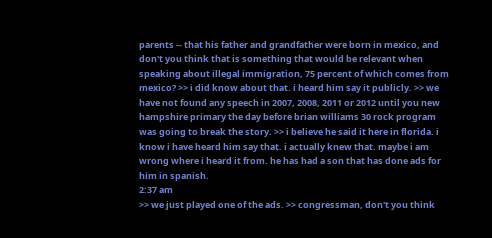parents -- that his father and grandfather were born in mexico, and don't you think that is something that would be relevant when speaking about illegal immigration, 75 percent of which comes from mexico? >> i did know about that. i heard him say it publicly. >> we have not found any speech in 2007, 2008, 2011 or 2012 until you new hampshire primary the day before brian williams 30 rock program was going to break the story. >> i believe he said it here in florida. i know i have heard him say that. i actually knew that. maybe i am wrong where i heard it from. he has had a son that has done ads for him in spanish.
2:37 am
>> we just played one of the ads. >> congressman, don't you think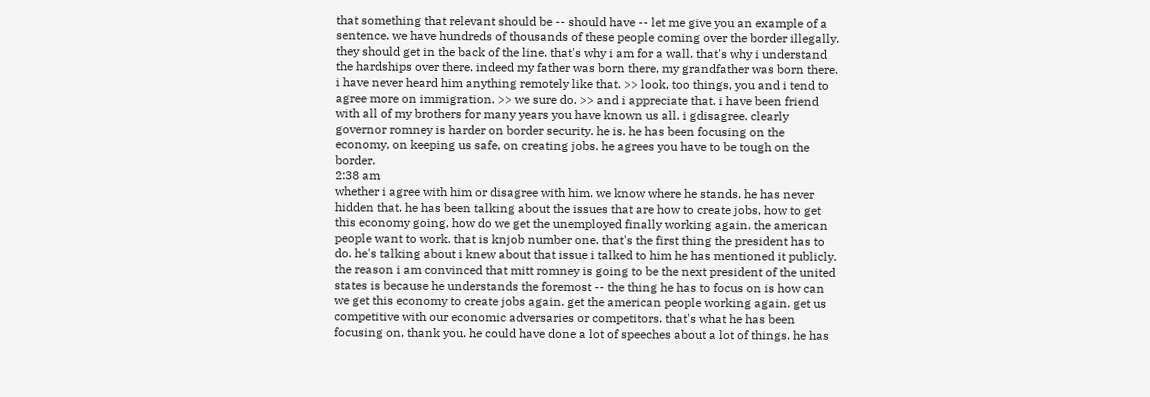that something that relevant should be -- should have -- let me give you an example of a sentence. we have hundreds of thousands of these people coming over the border illegally. they should get in the back of the line. that's why i am for a wall. that's why i understand the hardships over there. indeed my father was born there, my grandfather was born there. i have never heard him anything remotely like that. >> look, too things, you and i tend to agree more on immigration. >> we sure do. >> and i appreciate that. i have been friend with all of my brothers for many years you have known us all. i gdisagree. clearly governor romney is harder on border security. he is. he has been focusing on the economy, on keeping us safe, on creating jobs. he agrees you have to be tough on the border.
2:38 am
whether i agree with him or disagree with him. we know where he stands. he has never hidden that. he has been talking about the issues that are how to create jobs, how to get this economy going, how do we get the unemployed finally working again. the american people want to work. that is knjob number one. that's the first thing the president has to do. he's talking about i knew about that issue i talked to him he has mentioned it publicly. the reason i am convinced that mitt romney is going to be the next president of the united states is because he understands the foremost -- the thing he has to focus on is how can we get this economy to create jobs again. get the american people working again. get us competitive with our economic adversaries or competitors. that's what he has been focusing on, thank you. he could have done a lot of speeches about a lot of things. he has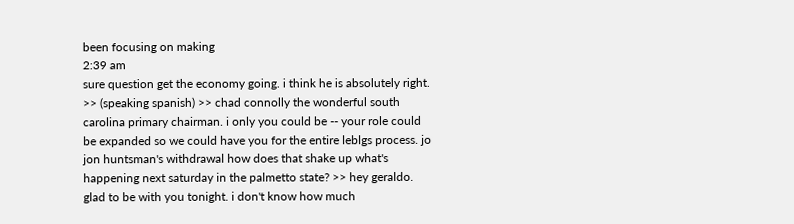been focusing on making
2:39 am
sure question get the economy going. i think he is absolutely right. >> (speaking spanish) >> chad connolly the wonderful south carolina primary chairman. i only you could be -- your role could be expanded so we could have you for the entire leblgs process. jo jon huntsman's withdrawal how does that shake up what's happening next saturday in the palmetto state? >> hey geraldo. glad to be with you tonight. i don't know how much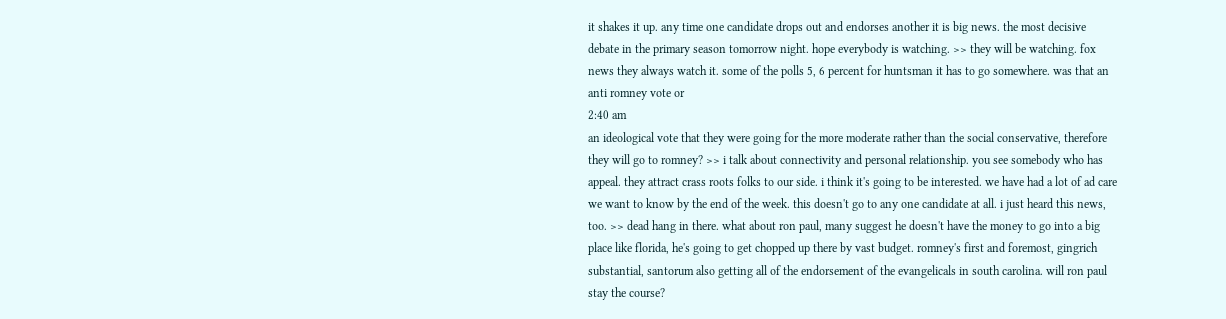it shakes it up. any time one candidate drops out and endorses another it is big news. the most decisive debate in the primary season tomorrow night. hope everybody is watching. >> they will be watching. fox news they always watch it. some of the polls 5, 6 percent for huntsman it has to go somewhere. was that an anti romney vote or
2:40 am
an ideological vote that they were going for the more moderate rather than the social conservative, therefore they will go to romney? >> i talk about connectivity and personal relationship. you see somebody who has appeal. they attract crass roots folks to our side. i think it's going to be interested. we have had a lot of ad care we want to know by the end of the week. this doesn't go to any one candidate at all. i just heard this news, too. >> dead hang in there. what about ron paul, many suggest he doesn't have the money to go into a big place like florida, he's going to get chopped up there by vast budget. romney's first and foremost, gingrich substantial, santorum also getting all of the endorsement of the evangelicals in south carolina. will ron paul stay the course?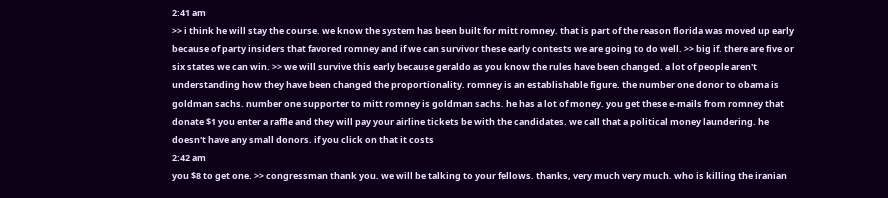2:41 am
>> i think he will stay the course. we know the system has been built for mitt romney. that is part of the reason florida was moved up early because of party insiders that favored romney and if we can survivor these early contests we are going to do well. >> big if. there are five or six states we can win. >> we will survive this early because geraldo as you know the rules have been changed. a lot of people aren't understanding how they have been changed the proportionality. romney is an establishable figure. the number one donor to obama is goldman sachs. number one supporter to mitt romney is goldman sachs. he has a lot of money. you get these e-mails from romney that donate $1 you enter a raffle and they will pay your airline tickets be with the candidates. we call that a political money laundering. he doesn't have any small donors. if you click on that it costs
2:42 am
you $8 to get one. >> congressman thank you. we will be talking to your fellows. thanks, very much very much. who is killing the iranian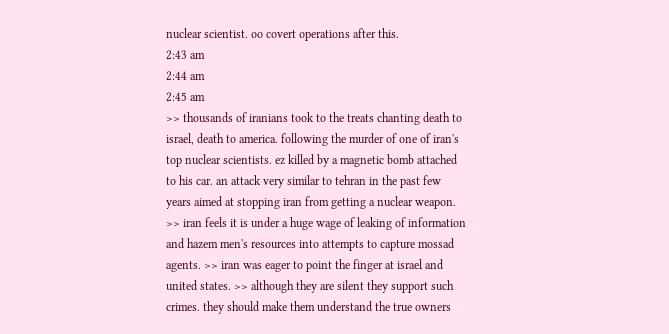nuclear scientist. oo covert operations after this.
2:43 am
2:44 am
2:45 am
>> thousands of iranians took to the treats chanting death to israel, death to america. following the murder of one of iran's top nuclear scientists. ez killed by a magnetic bomb attached to his car. an attack very similar to tehran in the past few years aimed at stopping iran from getting a nuclear weapon. >> iran feels it is under a huge wage of leaking of information and hazem men's resources into attempts to capture mossad agents. >> iran was eager to point the finger at israel and united states. >> although they are silent they support such crimes. they should make them understand the true owners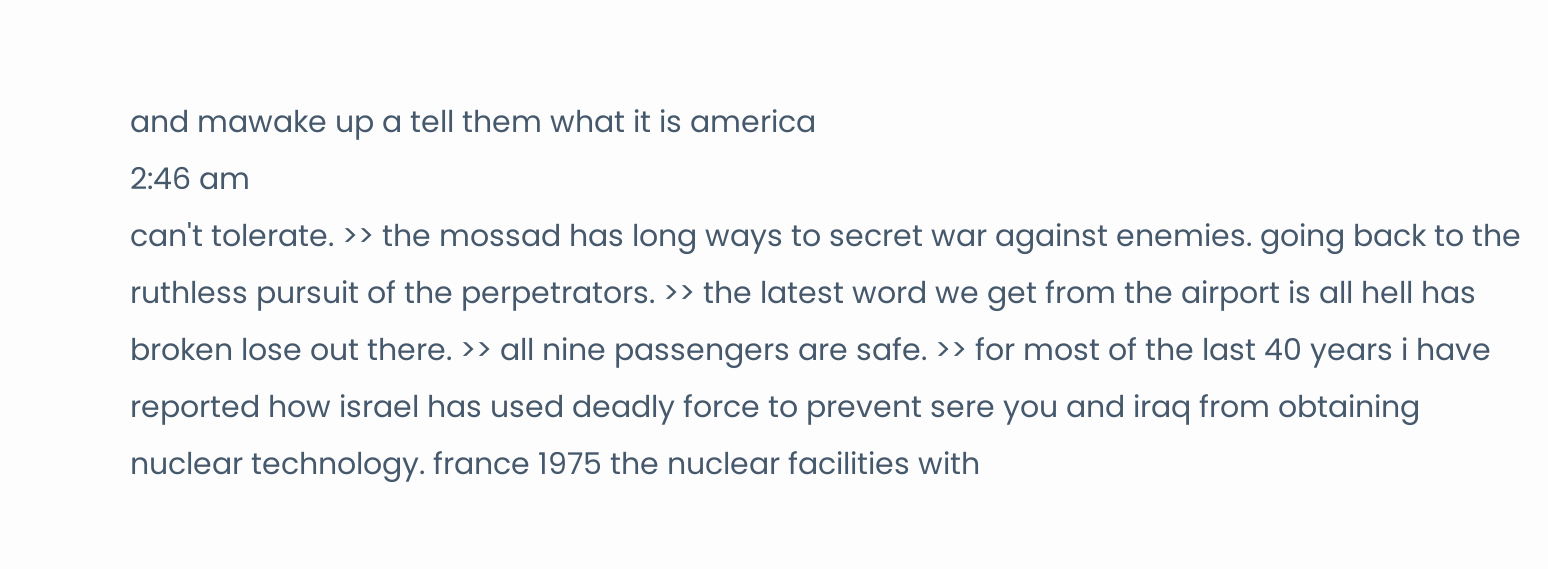and mawake up a tell them what it is america
2:46 am
can't tolerate. >> the mossad has long ways to secret war against enemies. going back to the ruthless pursuit of the perpetrators. >> the latest word we get from the airport is all hell has broken lose out there. >> all nine passengers are safe. >> for most of the last 40 years i have reported how israel has used deadly force to prevent sere you and iraq from obtaining nuclear technology. france 1975 the nuclear facilities with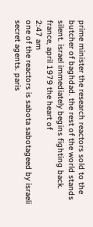prime minister the research reactors sold to the butcher of baghdad. the rest of the world stands silent. israel immediately begins fighting back. france, april 1979 the heart of
2:47 am
one of the reactors is sabota sabotageed by israeli secret agents. paris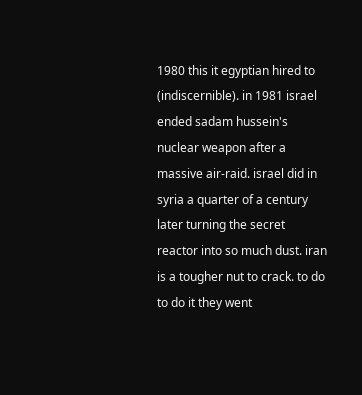1980 this it egyptian hired to (indiscernible). in 1981 israel ended sadam hussein's nuclear weapon after a massive air-raid. israel did in syria a quarter of a century later turning the secret reactor into so much dust. iran is a tougher nut to crack. to do to do it they went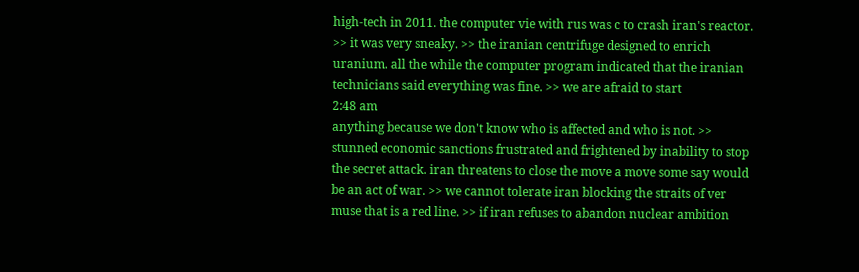high-tech in 2011. the computer vie with rus was c to crash iran's reactor. >> it was very sneaky. >> the iranian centrifuge designed to enrich uranium. all the while the computer program indicated that the iranian technicians said everything was fine. >> we are afraid to start
2:48 am
anything because we don't know who is affected and who is not. >> stunned economic sanctions frustrated and frightened by inability to stop the secret attack. iran threatens to close the move a move some say would be an act of war. >> we cannot tolerate iran blocking the straits of ver muse that is a red line. >> if iran refuses to abandon nuclear ambition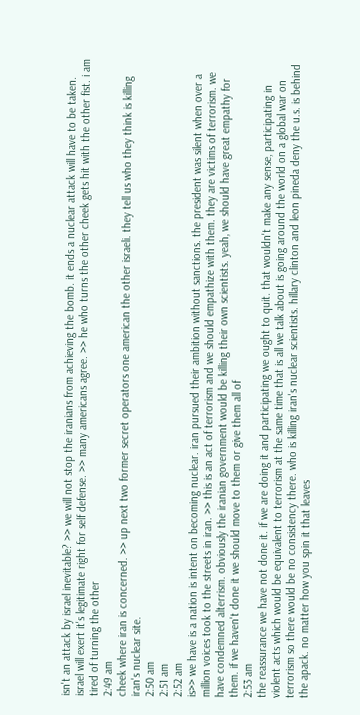isn't an attack by israel inevitable? >> we will not stop the iranians from achieving the bomb. it ends a nuclear attack will have to be taken. israel will exert it's legitimate right for self defense. >> many americans agree. >> he who turns the other cheek gets hit with the other fist. i am tired of turning the other
2:49 am
cheek where iran is concerned. >> up next two former secret operators one american the other israeli. they tell us who they think is killing iran's nuclear site.
2:50 am
2:51 am
2:52 am
is>> we have is a nation is intent on becoming nuclear. iran pursued their ambition without sanctions. the president was silent when over a million voices took to the streets in iran. >> this is an act of terrorism and we should empathize with them. they are victims of terrorism. we have condemned alterrism. obviously the iranian government would be killing their own scientists. yeah, we should have great empathy for them. if we haven't done it we should move to them or give them all of
2:53 am
the reassurance we have not done it. if we are doing it and participating we ought to quit. that wouldn't make any sense, participating in violent acts which would be equivalent to terrorism at the same time that is all we talk about is going around the world on a global war on terrorism so there would be no consistency there. who is killing iran's nuclear scientists. hillary clinton and leon pineda deny the u.s. is behind the apack. no matter how you spin it that leaves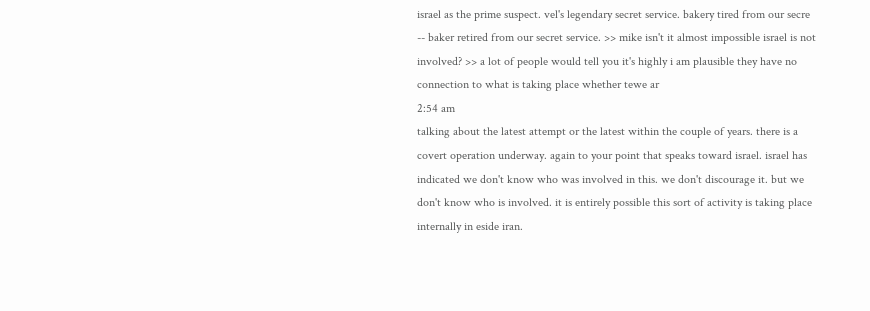israel as the prime suspect. vel's legendary secret service. bakery tired from our secre -- baker retired from our secret service. >> mike isn't it almost impossible israel is not involved? >> a lot of people would tell you it's highly i am plausible they have no connection to what is taking place whether tewe ar
2:54 am
talking about the latest attempt or the latest within the couple of years. there is a covert operation underway. again to your point that speaks toward israel. israel has indicated we don't know who was involved in this. we don't discourage it. but we don't know who is involved. it is entirely possible this sort of activity is taking place internally in eside iran.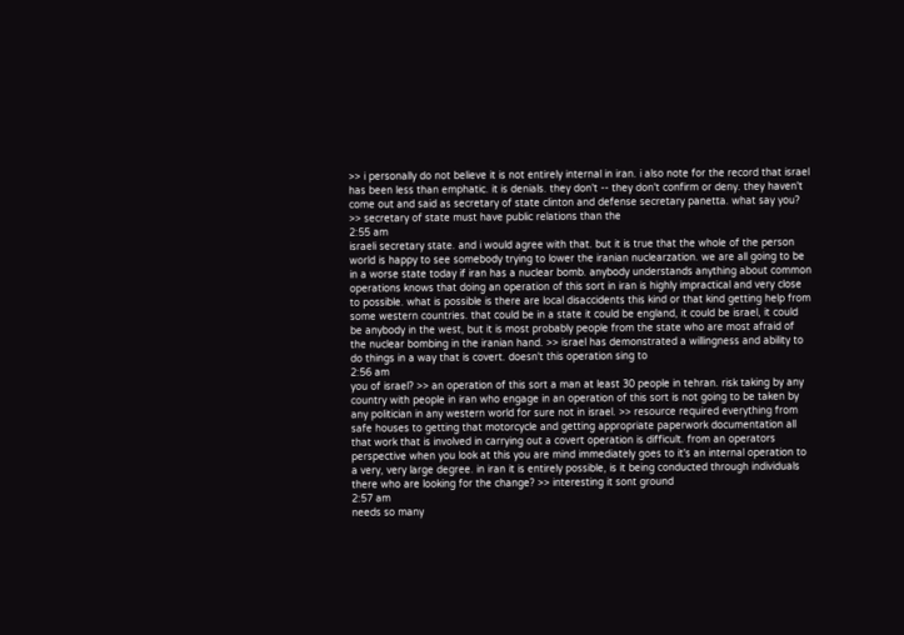>> i personally do not believe it is not entirely internal in iran. i also note for the record that israel has been less than emphatic. it is denials. they don't -- they don't confirm or deny. they haven't come out and said as secretary of state clinton and defense secretary panetta. what say you? >> secretary of state must have public relations than the
2:55 am
israeli secretary state. and i would agree with that. but it is true that the whole of the person world is happy to see somebody trying to lower the iranian nuclearzation. we are all going to be in a worse state today if iran has a nuclear bomb. anybody understands anything about common operations knows that doing an operation of this sort in iran is highly impractical and very close to possible. what is possible is there are local disaccidents this kind or that kind getting help from some western countries. that could be in a state it could be england, it could be israel, it could be anybody in the west, but it is most probably people from the state who are most afraid of the nuclear bombing in the iranian hand. >> israel has demonstrated a willingness and ability to do things in a way that is covert. doesn't this operation sing to
2:56 am
you of israel? >> an operation of this sort a man at least 30 people in tehran. risk taking by any country with people in iran who engage in an operation of this sort is not going to be taken by any politician in any western world for sure not in israel. >> resource required everything from safe houses to getting that motorcycle and getting appropriate paperwork documentation all that work that is involved in carrying out a covert operation is difficult. from an operators perspective when you look at this you are mind immediately goes to it's an internal operation to a very, very large degree. in iran it is entirely possible, is it being conducted through individuals there who are looking for the change? >> interesting it sont ground
2:57 am
needs so many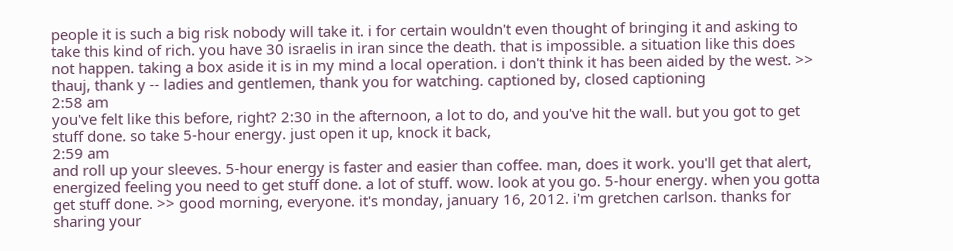people it is such a big risk nobody will take it. i for certain wouldn't even thought of bringing it and asking to take this kind of rich. you have 30 israelis in iran since the death. that is impossible. a situation like this does not happen. taking a box aside it is in my mind a local operation. i don't think it has been aided by the west. >> thauj, thank y -- ladies and gentlemen, thank you for watching. captioned by, closed captioning
2:58 am
you've felt like this before, right? 2:30 in the afternoon, a lot to do, and you've hit the wall. but you got to get stuff done. so take 5-hour energy. just open it up, knock it back,
2:59 am
and roll up your sleeves. 5-hour energy is faster and easier than coffee. man, does it work. you'll get that alert, energized feeling you need to get stuff done. a lot of stuff. wow. look at you go. 5-hour energy. when you gotta get stuff done. >> good morning, everyone. it's monday, january 16, 2012. i'm gretchen carlson. thanks for sharing your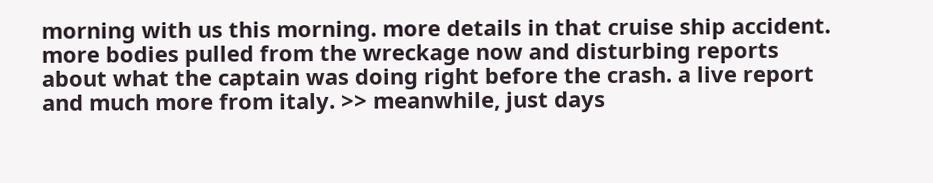morning with us this morning. more details in that cruise ship accident. more bodies pulled from the wreckage now and disturbing reports about what the captain was doing right before the crash. a live report and much more from italy. >> meanwhile, just days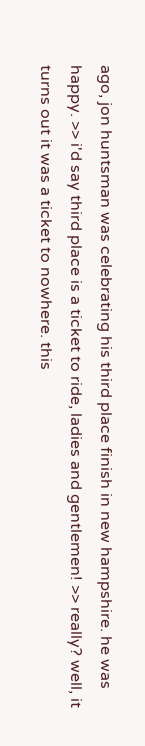ago, jon huntsman was celebrating his third place finish in new hampshire. he was happy. >> i'd say third place is a ticket to ride, ladies and gentlemen! >> really? well, it turns out it was a ticket to nowhere. this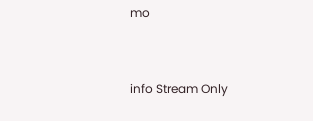mo


info Stream Only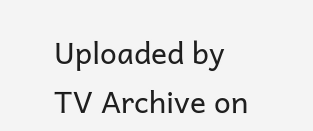Uploaded by TV Archive on